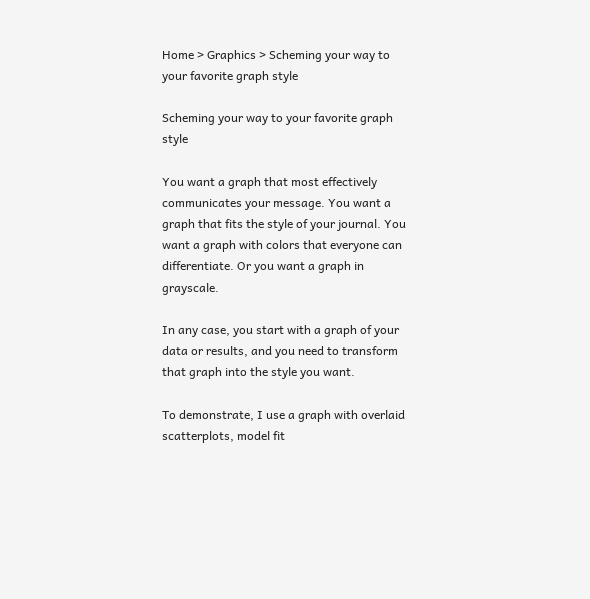Home > Graphics > Scheming your way to your favorite graph style

Scheming your way to your favorite graph style

You want a graph that most effectively communicates your message. You want a graph that fits the style of your journal. You want a graph with colors that everyone can differentiate. Or you want a graph in grayscale.

In any case, you start with a graph of your data or results, and you need to transform that graph into the style you want.

To demonstrate, I use a graph with overlaid scatterplots, model fit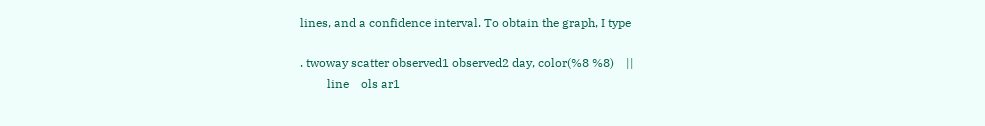lines, and a confidence interval. To obtain the graph, I type

. twoway scatter observed1 observed2 day, color(%8 %8)    ||
         line    ols ar1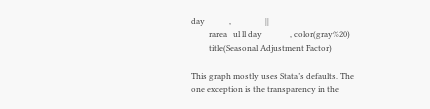day            ,                 ||
         rarea   ul ll day              , color(gray%20)
         title(Seasonal Adjustment Factor)

This graph mostly uses Stata’s defaults. The one exception is the transparency in the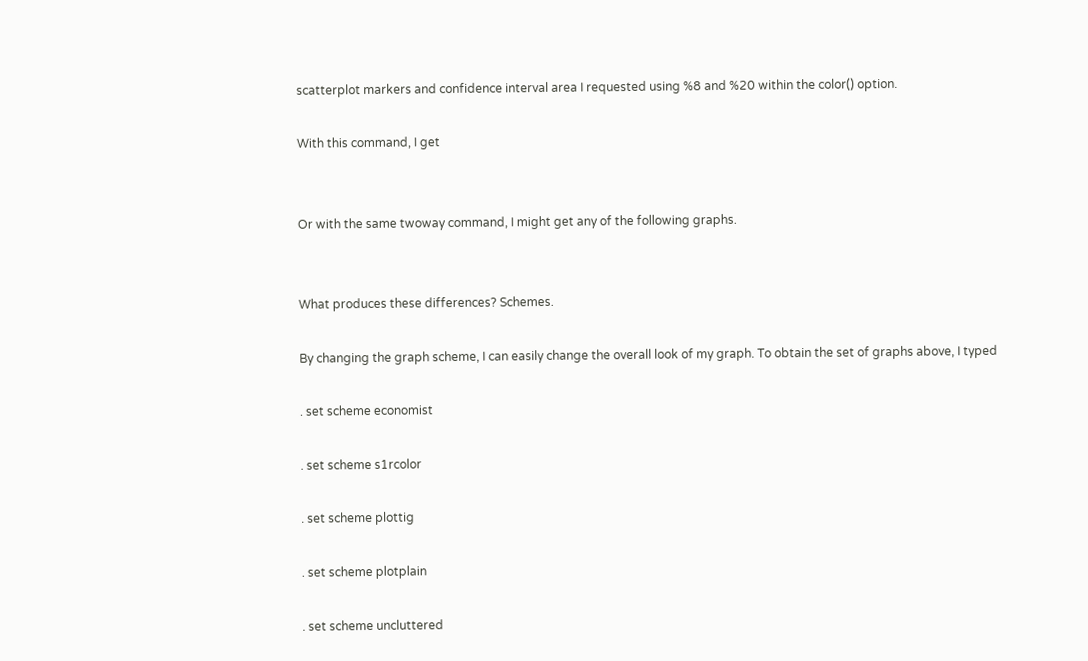scatterplot markers and confidence interval area I requested using %8 and %20 within the color() option.

With this command, I get


Or with the same twoway command, I might get any of the following graphs.


What produces these differences? Schemes.

By changing the graph scheme, I can easily change the overall look of my graph. To obtain the set of graphs above, I typed

. set scheme economist

. set scheme s1rcolor

. set scheme plottig

. set scheme plotplain

. set scheme uncluttered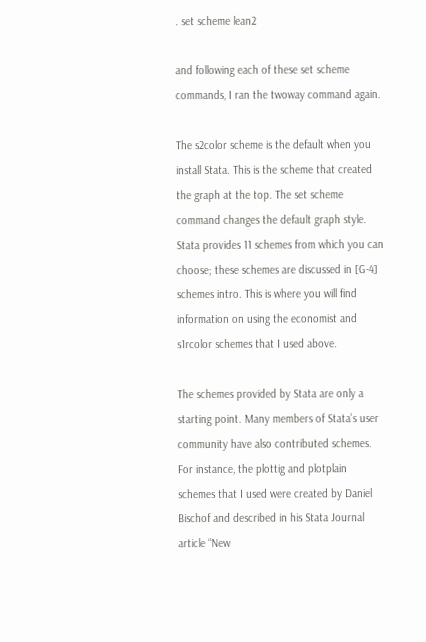. set scheme lean2

and following each of these set scheme commands, I ran the twoway command again.

The s2color scheme is the default when you install Stata. This is the scheme that created the graph at the top. The set scheme command changes the default graph style. Stata provides 11 schemes from which you can choose; these schemes are discussed in [G-4] schemes intro. This is where you will find information on using the economist and s1rcolor schemes that I used above.

The schemes provided by Stata are only a starting point. Many members of Stata’s user community have also contributed schemes. For instance, the plottig and plotplain schemes that I used were created by Daniel Bischof and described in his Stata Journal article “New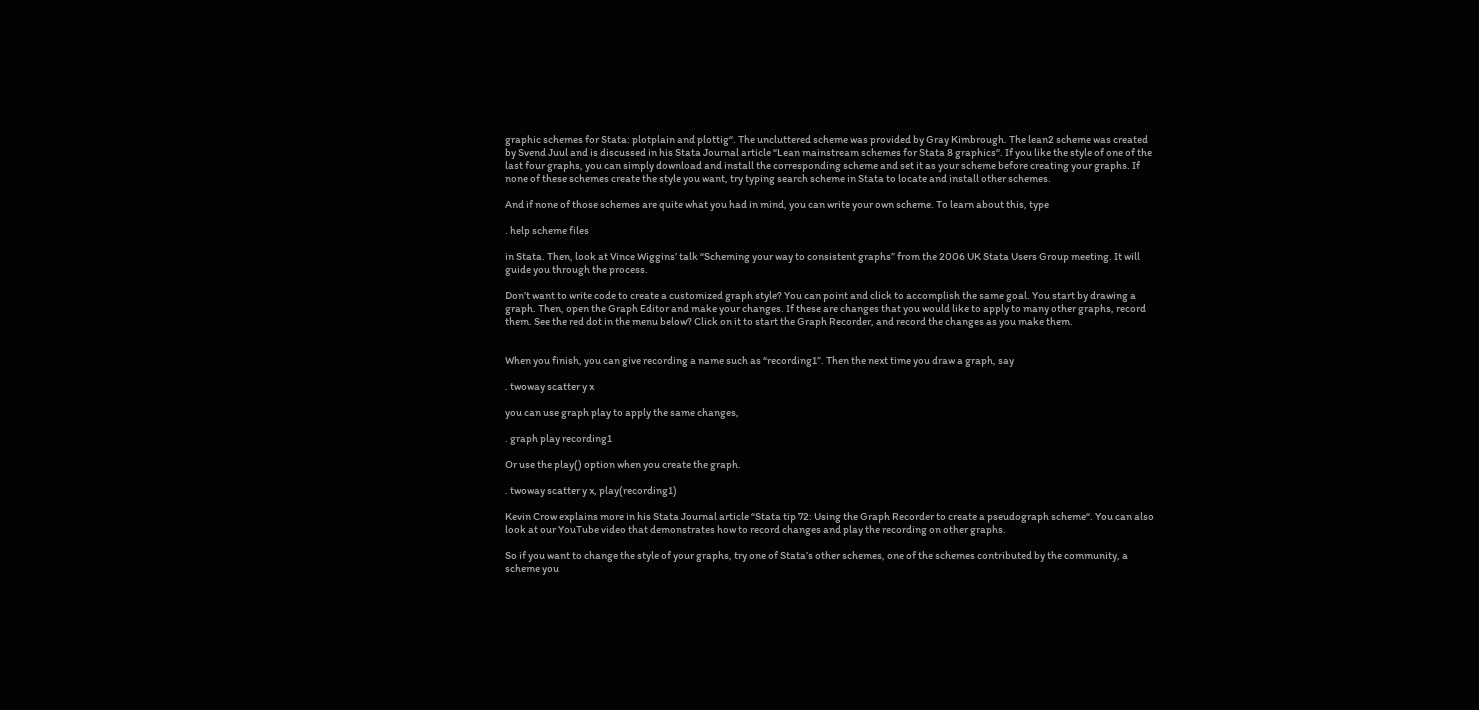graphic schemes for Stata: plotplain and plottig“. The uncluttered scheme was provided by Gray Kimbrough. The lean2 scheme was created by Svend Juul and is discussed in his Stata Journal article “Lean mainstream schemes for Stata 8 graphics“. If you like the style of one of the last four graphs, you can simply download and install the corresponding scheme and set it as your scheme before creating your graphs. If none of these schemes create the style you want, try typing search scheme in Stata to locate and install other schemes.

And if none of those schemes are quite what you had in mind, you can write your own scheme. To learn about this, type

. help scheme files

in Stata. Then, look at Vince Wiggins’ talk “Scheming your way to consistent graphs” from the 2006 UK Stata Users Group meeting. It will guide you through the process.

Don’t want to write code to create a customized graph style? You can point and click to accomplish the same goal. You start by drawing a graph. Then, open the Graph Editor and make your changes. If these are changes that you would like to apply to many other graphs, record them. See the red dot in the menu below? Click on it to start the Graph Recorder, and record the changes as you make them.


When you finish, you can give recording a name such as “recording1”. Then the next time you draw a graph, say

. twoway scatter y x

you can use graph play to apply the same changes,

. graph play recording1

Or use the play() option when you create the graph.

. twoway scatter y x, play(recording1)

Kevin Crow explains more in his Stata Journal article “Stata tip 72: Using the Graph Recorder to create a pseudograph scheme“. You can also look at our YouTube video that demonstrates how to record changes and play the recording on other graphs.

So if you want to change the style of your graphs, try one of Stata’s other schemes, one of the schemes contributed by the community, a scheme you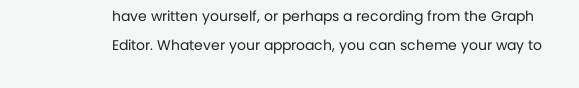have written yourself, or perhaps a recording from the Graph Editor. Whatever your approach, you can scheme your way to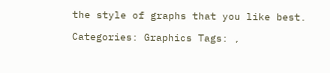the style of graphs that you like best.

Categories: Graphics Tags: ,